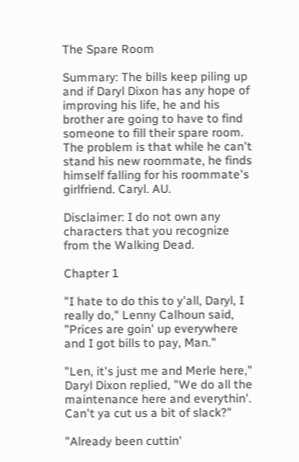The Spare Room

Summary: The bills keep piling up and if Daryl Dixon has any hope of improving his life, he and his brother are going to have to find someone to fill their spare room. The problem is that while he can't stand his new roommate, he finds himself falling for his roommate's girlfriend. Caryl. AU.

Disclaimer: I do not own any characters that you recognize from the Walking Dead.

Chapter 1

"I hate to do this to y'all, Daryl, I really do," Lenny Calhoun said, "Prices are goin' up everywhere and I got bills to pay, Man."

"Len, it's just me and Merle here," Daryl Dixon replied, "We do all the maintenance here and everythin'. Can't ya cut us a bit of slack?"

"Already been cuttin'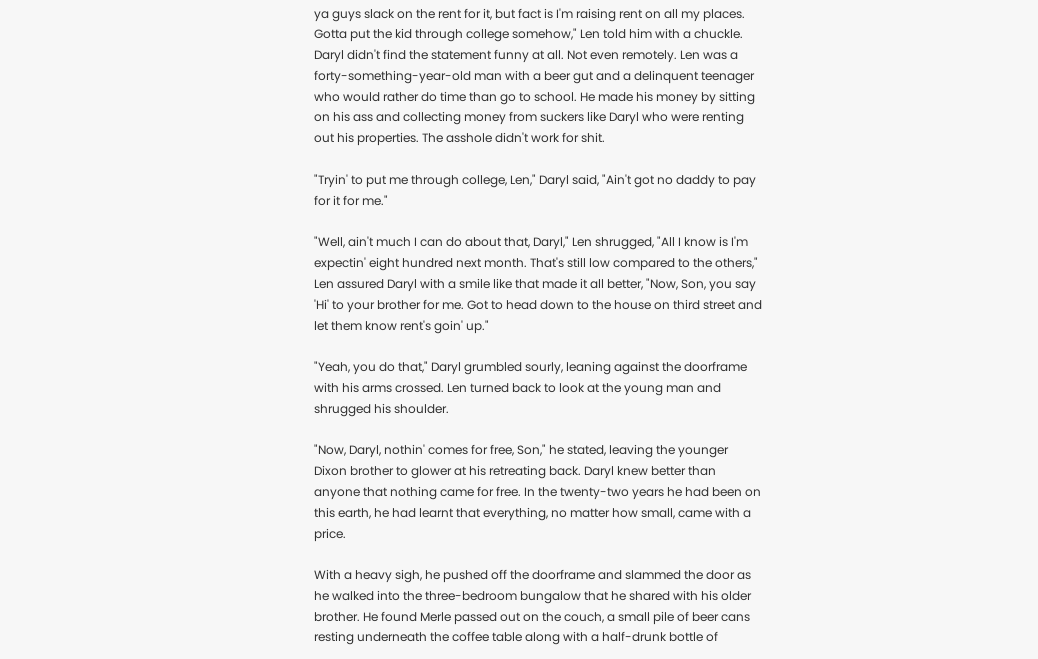ya guys slack on the rent for it, but fact is I'm raising rent on all my places. Gotta put the kid through college somehow," Len told him with a chuckle. Daryl didn't find the statement funny at all. Not even remotely. Len was a forty-something-year-old man with a beer gut and a delinquent teenager who would rather do time than go to school. He made his money by sitting on his ass and collecting money from suckers like Daryl who were renting out his properties. The asshole didn't work for shit.

"Tryin' to put me through college, Len," Daryl said, "Ain't got no daddy to pay for it for me."

"Well, ain't much I can do about that, Daryl," Len shrugged, "All I know is I'm expectin' eight hundred next month. That's still low compared to the others," Len assured Daryl with a smile like that made it all better, "Now, Son, you say 'Hi' to your brother for me. Got to head down to the house on third street and let them know rent's goin' up."

"Yeah, you do that," Daryl grumbled sourly, leaning against the doorframe with his arms crossed. Len turned back to look at the young man and shrugged his shoulder.

"Now, Daryl, nothin' comes for free, Son," he stated, leaving the younger Dixon brother to glower at his retreating back. Daryl knew better than anyone that nothing came for free. In the twenty-two years he had been on this earth, he had learnt that everything, no matter how small, came with a price.

With a heavy sigh, he pushed off the doorframe and slammed the door as he walked into the three-bedroom bungalow that he shared with his older brother. He found Merle passed out on the couch, a small pile of beer cans resting underneath the coffee table along with a half-drunk bottle of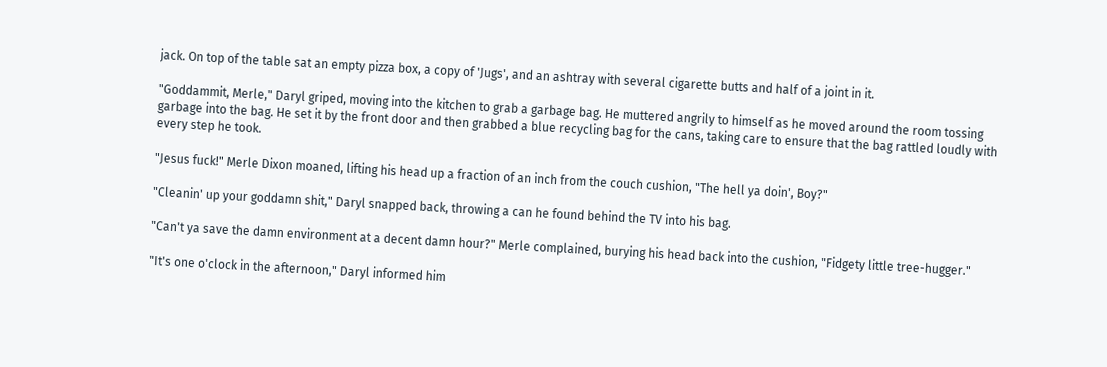jack. On top of the table sat an empty pizza box, a copy of 'Jugs', and an ashtray with several cigarette butts and half of a joint in it.

"Goddammit, Merle," Daryl griped, moving into the kitchen to grab a garbage bag. He muttered angrily to himself as he moved around the room tossing garbage into the bag. He set it by the front door and then grabbed a blue recycling bag for the cans, taking care to ensure that the bag rattled loudly with every step he took.

"Jesus fuck!" Merle Dixon moaned, lifting his head up a fraction of an inch from the couch cushion, "The hell ya doin', Boy?"

"Cleanin' up your goddamn shit," Daryl snapped back, throwing a can he found behind the TV into his bag.

"Can't ya save the damn environment at a decent damn hour?" Merle complained, burying his head back into the cushion, "Fidgety little tree-hugger."

"It's one o'clock in the afternoon," Daryl informed him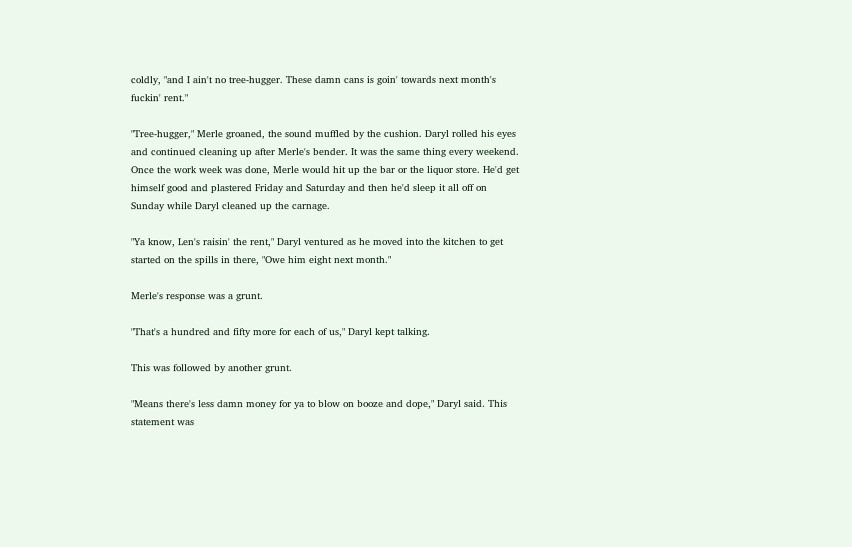coldly, "and I ain't no tree-hugger. These damn cans is goin' towards next month's fuckin' rent."

"Tree-hugger," Merle groaned, the sound muffled by the cushion. Daryl rolled his eyes and continued cleaning up after Merle's bender. It was the same thing every weekend. Once the work week was done, Merle would hit up the bar or the liquor store. He'd get himself good and plastered Friday and Saturday and then he'd sleep it all off on Sunday while Daryl cleaned up the carnage.

"Ya know, Len's raisin' the rent," Daryl ventured as he moved into the kitchen to get started on the spills in there, "Owe him eight next month."

Merle's response was a grunt.

"That's a hundred and fifty more for each of us," Daryl kept talking.

This was followed by another grunt.

"Means there's less damn money for ya to blow on booze and dope," Daryl said. This statement was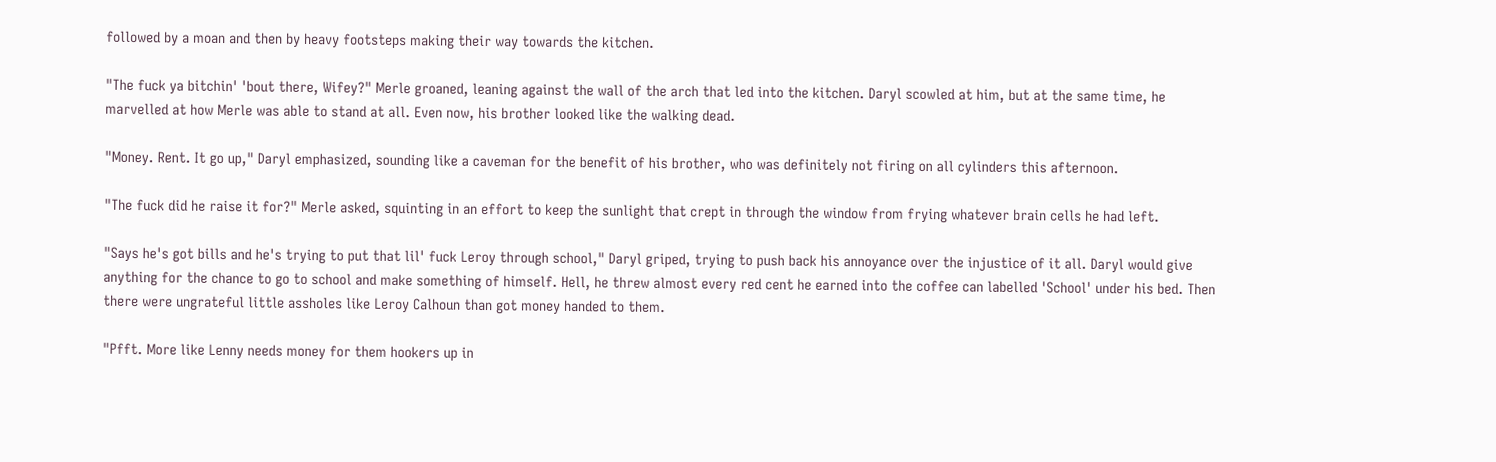followed by a moan and then by heavy footsteps making their way towards the kitchen.

"The fuck ya bitchin' 'bout there, Wifey?" Merle groaned, leaning against the wall of the arch that led into the kitchen. Daryl scowled at him, but at the same time, he marvelled at how Merle was able to stand at all. Even now, his brother looked like the walking dead.

"Money. Rent. It go up," Daryl emphasized, sounding like a caveman for the benefit of his brother, who was definitely not firing on all cylinders this afternoon.

"The fuck did he raise it for?" Merle asked, squinting in an effort to keep the sunlight that crept in through the window from frying whatever brain cells he had left.

"Says he's got bills and he's trying to put that lil' fuck Leroy through school," Daryl griped, trying to push back his annoyance over the injustice of it all. Daryl would give anything for the chance to go to school and make something of himself. Hell, he threw almost every red cent he earned into the coffee can labelled 'School' under his bed. Then there were ungrateful little assholes like Leroy Calhoun than got money handed to them.

"Pfft. More like Lenny needs money for them hookers up in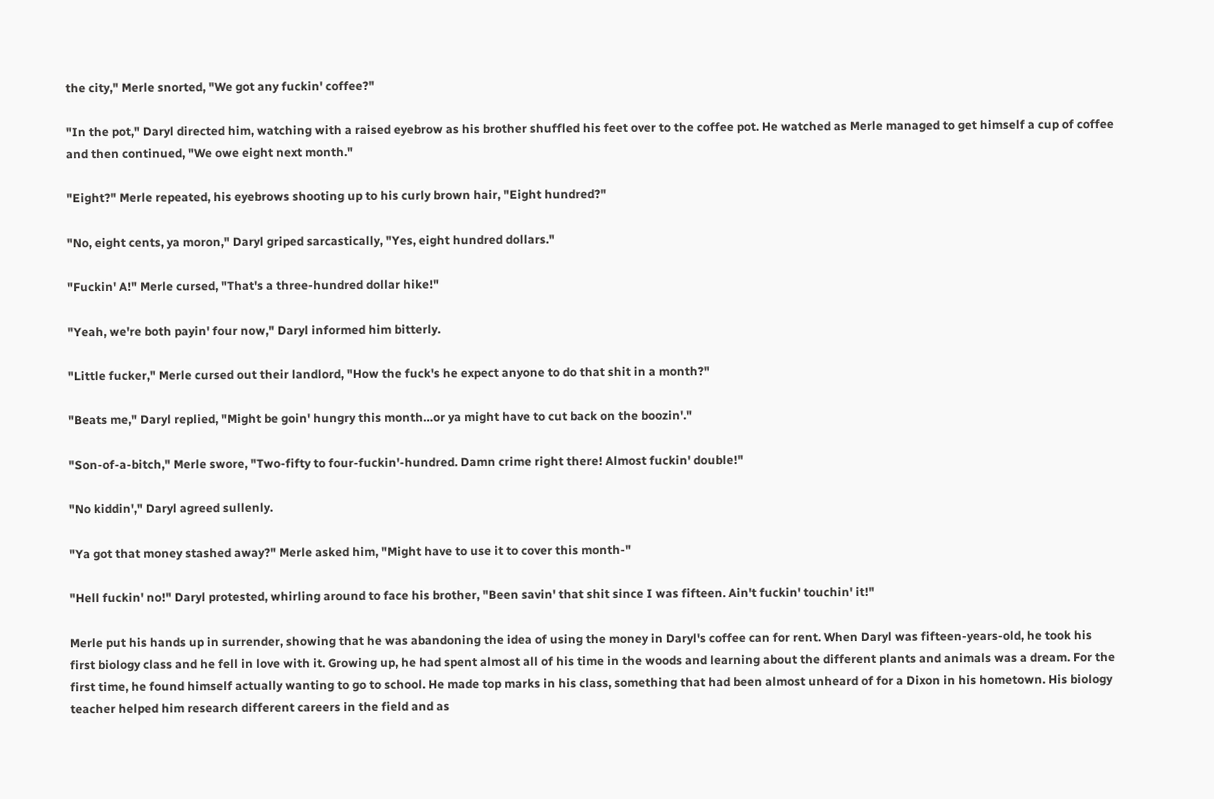the city," Merle snorted, "We got any fuckin' coffee?"

"In the pot," Daryl directed him, watching with a raised eyebrow as his brother shuffled his feet over to the coffee pot. He watched as Merle managed to get himself a cup of coffee and then continued, "We owe eight next month."

"Eight?" Merle repeated, his eyebrows shooting up to his curly brown hair, "Eight hundred?"

"No, eight cents, ya moron," Daryl griped sarcastically, "Yes, eight hundred dollars."

"Fuckin' A!" Merle cursed, "That's a three-hundred dollar hike!"

"Yeah, we're both payin' four now," Daryl informed him bitterly.

"Little fucker," Merle cursed out their landlord, "How the fuck's he expect anyone to do that shit in a month?"

"Beats me," Daryl replied, "Might be goin' hungry this month…or ya might have to cut back on the boozin'."

"Son-of-a-bitch," Merle swore, "Two-fifty to four-fuckin'-hundred. Damn crime right there! Almost fuckin' double!"

"No kiddin'," Daryl agreed sullenly.

"Ya got that money stashed away?" Merle asked him, "Might have to use it to cover this month-"

"Hell fuckin' no!" Daryl protested, whirling around to face his brother, "Been savin' that shit since I was fifteen. Ain't fuckin' touchin' it!"

Merle put his hands up in surrender, showing that he was abandoning the idea of using the money in Daryl's coffee can for rent. When Daryl was fifteen-years-old, he took his first biology class and he fell in love with it. Growing up, he had spent almost all of his time in the woods and learning about the different plants and animals was a dream. For the first time, he found himself actually wanting to go to school. He made top marks in his class, something that had been almost unheard of for a Dixon in his hometown. His biology teacher helped him research different careers in the field and as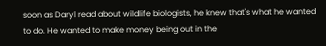soon as Daryl read about wildlife biologists, he knew that's what he wanted to do. He wanted to make money being out in the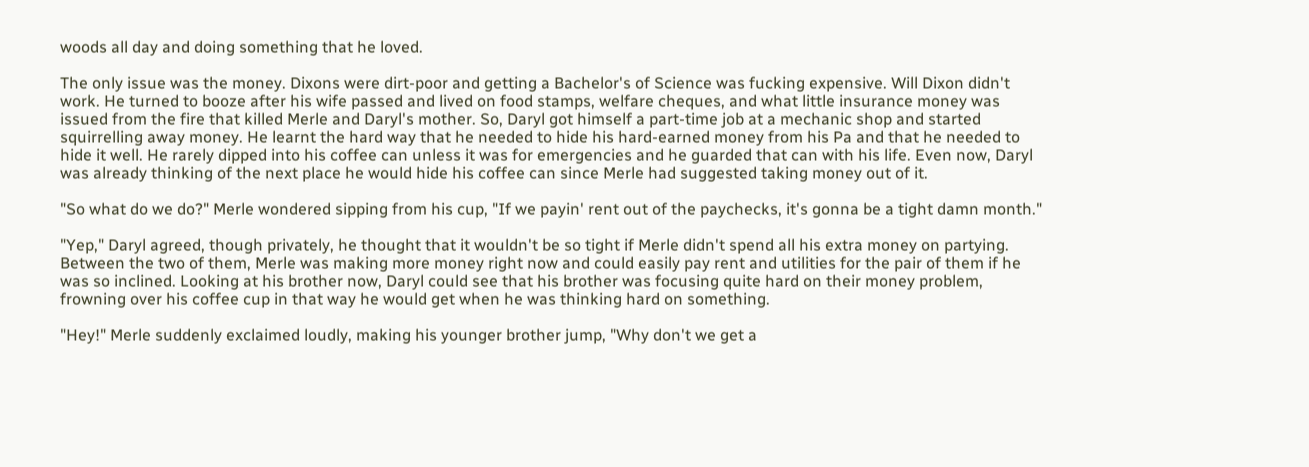woods all day and doing something that he loved.

The only issue was the money. Dixons were dirt-poor and getting a Bachelor's of Science was fucking expensive. Will Dixon didn't work. He turned to booze after his wife passed and lived on food stamps, welfare cheques, and what little insurance money was issued from the fire that killed Merle and Daryl's mother. So, Daryl got himself a part-time job at a mechanic shop and started squirrelling away money. He learnt the hard way that he needed to hide his hard-earned money from his Pa and that he needed to hide it well. He rarely dipped into his coffee can unless it was for emergencies and he guarded that can with his life. Even now, Daryl was already thinking of the next place he would hide his coffee can since Merle had suggested taking money out of it.

"So what do we do?" Merle wondered sipping from his cup, "If we payin' rent out of the paychecks, it's gonna be a tight damn month."

"Yep," Daryl agreed, though privately, he thought that it wouldn't be so tight if Merle didn't spend all his extra money on partying. Between the two of them, Merle was making more money right now and could easily pay rent and utilities for the pair of them if he was so inclined. Looking at his brother now, Daryl could see that his brother was focusing quite hard on their money problem, frowning over his coffee cup in that way he would get when he was thinking hard on something.

"Hey!" Merle suddenly exclaimed loudly, making his younger brother jump, "Why don't we get a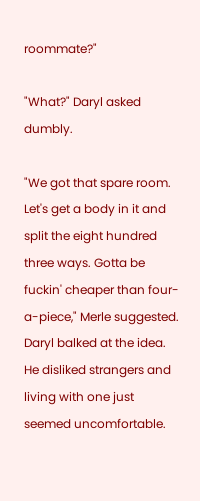roommate?"

"What?" Daryl asked dumbly.

"We got that spare room. Let's get a body in it and split the eight hundred three ways. Gotta be fuckin' cheaper than four-a-piece," Merle suggested. Daryl balked at the idea. He disliked strangers and living with one just seemed uncomfortable.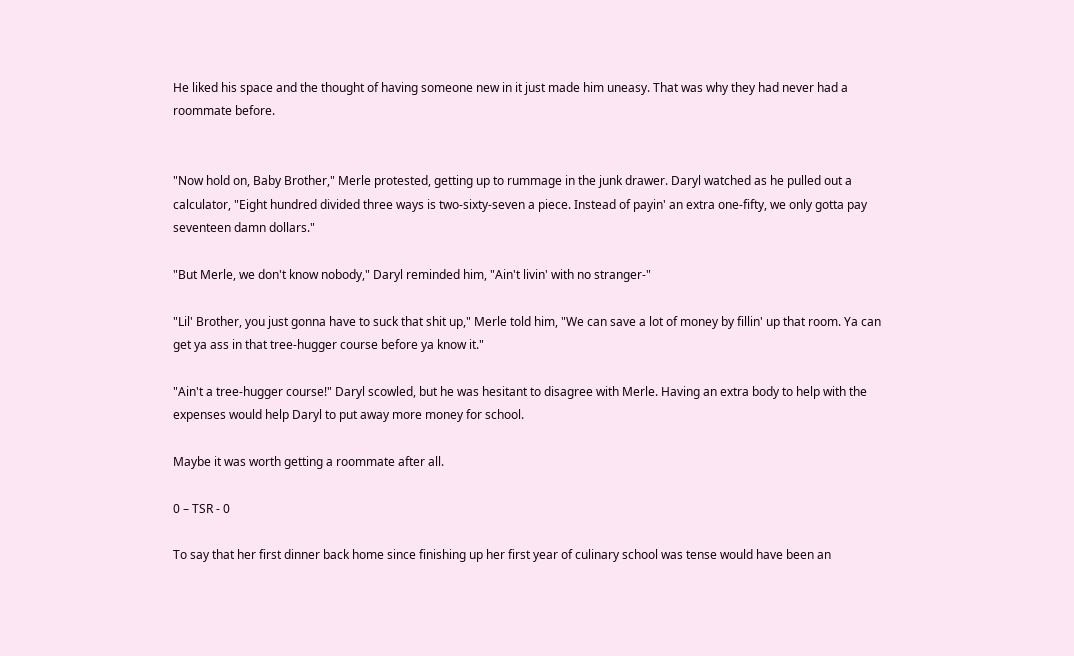He liked his space and the thought of having someone new in it just made him uneasy. That was why they had never had a roommate before.


"Now hold on, Baby Brother," Merle protested, getting up to rummage in the junk drawer. Daryl watched as he pulled out a calculator, "Eight hundred divided three ways is two-sixty-seven a piece. Instead of payin' an extra one-fifty, we only gotta pay seventeen damn dollars."

"But Merle, we don't know nobody," Daryl reminded him, "Ain't livin' with no stranger-"

"Lil' Brother, you just gonna have to suck that shit up," Merle told him, "We can save a lot of money by fillin' up that room. Ya can get ya ass in that tree-hugger course before ya know it."

"Ain't a tree-hugger course!" Daryl scowled, but he was hesitant to disagree with Merle. Having an extra body to help with the expenses would help Daryl to put away more money for school.

Maybe it was worth getting a roommate after all.

0 – TSR - 0

To say that her first dinner back home since finishing up her first year of culinary school was tense would have been an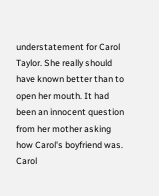understatement for Carol Taylor. She really should have known better than to open her mouth. It had been an innocent question from her mother asking how Carol's boyfriend was. Carol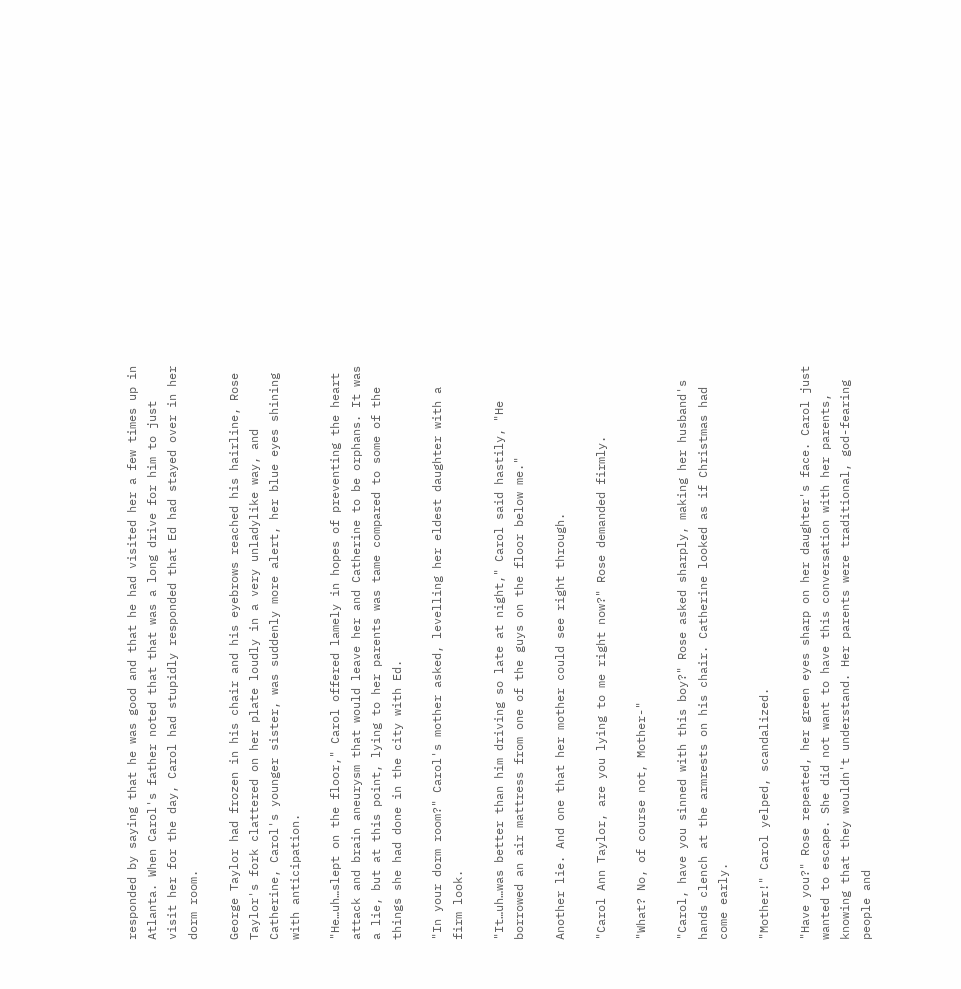responded by saying that he was good and that he had visited her a few times up in Atlanta. When Carol's father noted that that was a long drive for him to just visit her for the day, Carol had stupidly responded that Ed had stayed over in her dorm room.

George Taylor had frozen in his chair and his eyebrows reached his hairline, Rose Taylor's fork clattered on her plate loudly in a very unladylike way, and Catherine, Carol's younger sister, was suddenly more alert, her blue eyes shining with anticipation.

"He…uh…slept on the floor," Carol offered lamely in hopes of preventing the heart attack and brain aneurysm that would leave her and Catherine to be orphans. It was a lie, but at this point, lying to her parents was tame compared to some of the things she had done in the city with Ed.

"In your dorm room?" Carol's mother asked, levelling her eldest daughter with a firm look.

"It…uh…was better than him driving so late at night," Carol said hastily, "He borrowed an air mattress from one of the guys on the floor below me."

Another lie. And one that her mother could see right through.

"Carol Ann Taylor, are you lying to me right now?" Rose demanded firmly.

"What? No, of course not, Mother-"

"Carol, have you sinned with this boy?" Rose asked sharply, making her husband's hands clench at the armrests on his chair. Catherine looked as if Christmas had come early.

"Mother!" Carol yelped, scandalized.

"Have you?" Rose repeated, her green eyes sharp on her daughter's face. Carol just wanted to escape. She did not want to have this conversation with her parents, knowing that they wouldn't understand. Her parents were traditional, god-fearing people and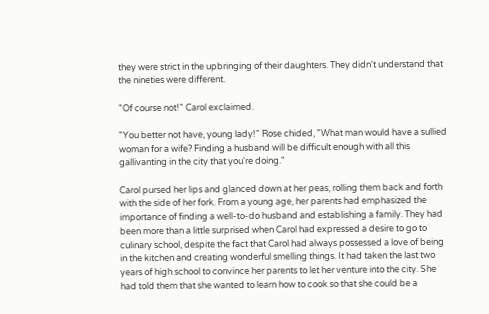they were strict in the upbringing of their daughters. They didn't understand that the nineties were different.

"Of course not!" Carol exclaimed.

"You better not have, young lady!" Rose chided, "What man would have a sullied woman for a wife? Finding a husband will be difficult enough with all this gallivanting in the city that you're doing."

Carol pursed her lips and glanced down at her peas, rolling them back and forth with the side of her fork. From a young age, her parents had emphasized the importance of finding a well-to-do husband and establishing a family. They had been more than a little surprised when Carol had expressed a desire to go to culinary school, despite the fact that Carol had always possessed a love of being in the kitchen and creating wonderful smelling things. It had taken the last two years of high school to convince her parents to let her venture into the city. She had told them that she wanted to learn how to cook so that she could be a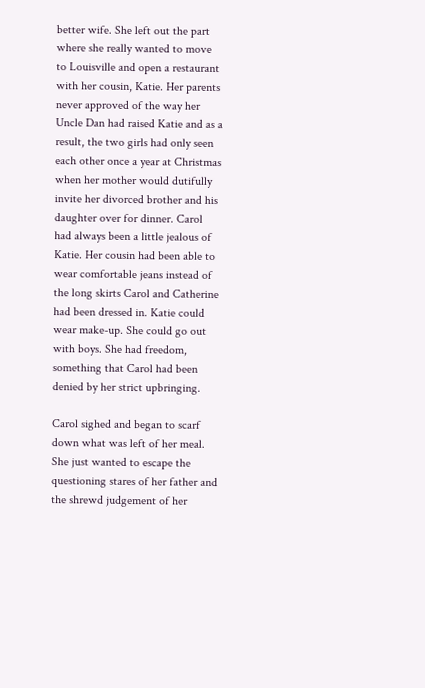better wife. She left out the part where she really wanted to move to Louisville and open a restaurant with her cousin, Katie. Her parents never approved of the way her Uncle Dan had raised Katie and as a result, the two girls had only seen each other once a year at Christmas when her mother would dutifully invite her divorced brother and his daughter over for dinner. Carol had always been a little jealous of Katie. Her cousin had been able to wear comfortable jeans instead of the long skirts Carol and Catherine had been dressed in. Katie could wear make-up. She could go out with boys. She had freedom, something that Carol had been denied by her strict upbringing.

Carol sighed and began to scarf down what was left of her meal. She just wanted to escape the questioning stares of her father and the shrewd judgement of her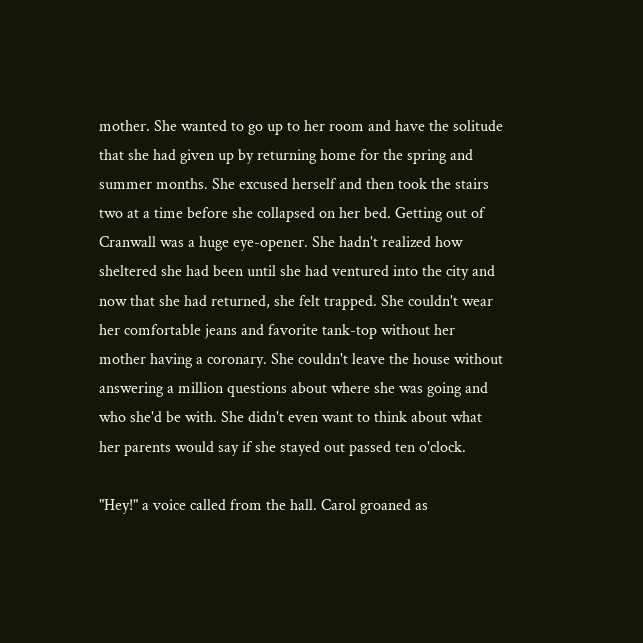mother. She wanted to go up to her room and have the solitude that she had given up by returning home for the spring and summer months. She excused herself and then took the stairs two at a time before she collapsed on her bed. Getting out of Cranwall was a huge eye-opener. She hadn't realized how sheltered she had been until she had ventured into the city and now that she had returned, she felt trapped. She couldn't wear her comfortable jeans and favorite tank-top without her mother having a coronary. She couldn't leave the house without answering a million questions about where she was going and who she'd be with. She didn't even want to think about what her parents would say if she stayed out passed ten o'clock.

"Hey!" a voice called from the hall. Carol groaned as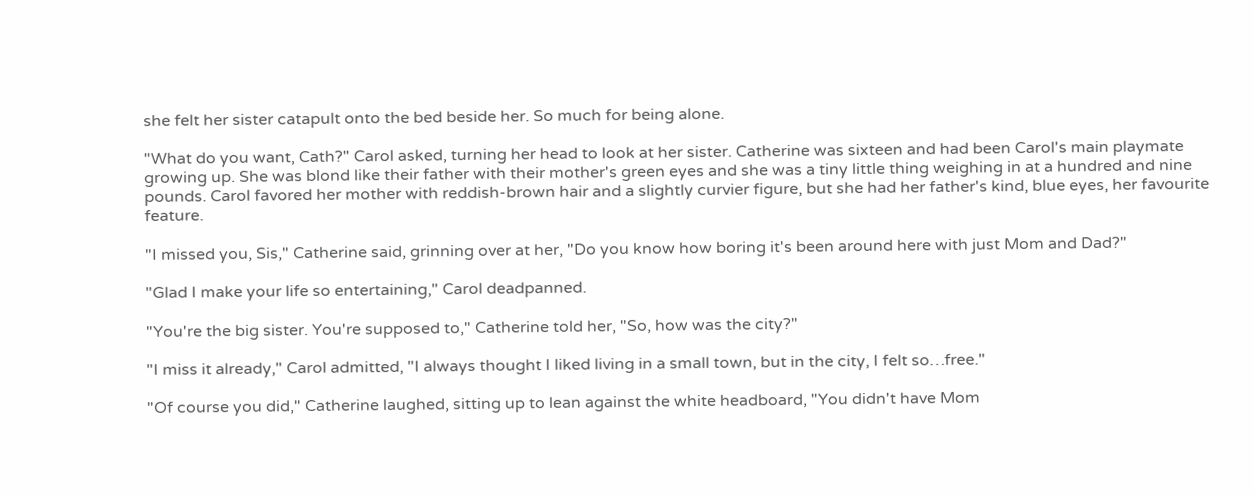she felt her sister catapult onto the bed beside her. So much for being alone.

"What do you want, Cath?" Carol asked, turning her head to look at her sister. Catherine was sixteen and had been Carol's main playmate growing up. She was blond like their father with their mother's green eyes and she was a tiny little thing weighing in at a hundred and nine pounds. Carol favored her mother with reddish-brown hair and a slightly curvier figure, but she had her father's kind, blue eyes, her favourite feature.

"I missed you, Sis," Catherine said, grinning over at her, "Do you know how boring it's been around here with just Mom and Dad?"

"Glad I make your life so entertaining," Carol deadpanned.

"You're the big sister. You're supposed to," Catherine told her, "So, how was the city?"

"I miss it already," Carol admitted, "I always thought I liked living in a small town, but in the city, I felt so…free."

"Of course you did," Catherine laughed, sitting up to lean against the white headboard, "You didn't have Mom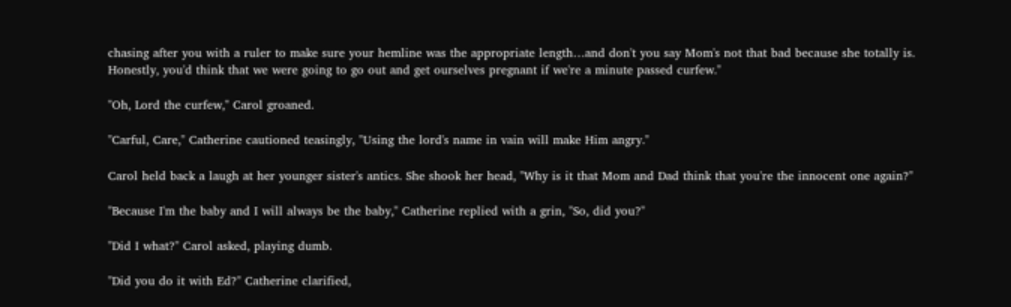chasing after you with a ruler to make sure your hemline was the appropriate length…and don't you say Mom's not that bad because she totally is. Honestly, you'd think that we were going to go out and get ourselves pregnant if we're a minute passed curfew."

"Oh, Lord the curfew," Carol groaned.

"Carful, Care," Catherine cautioned teasingly, "Using the lord's name in vain will make Him angry."

Carol held back a laugh at her younger sister's antics. She shook her head, "Why is it that Mom and Dad think that you're the innocent one again?"

"Because I'm the baby and I will always be the baby," Catherine replied with a grin, "So, did you?"

"Did I what?" Carol asked, playing dumb.

"Did you do it with Ed?" Catherine clarified,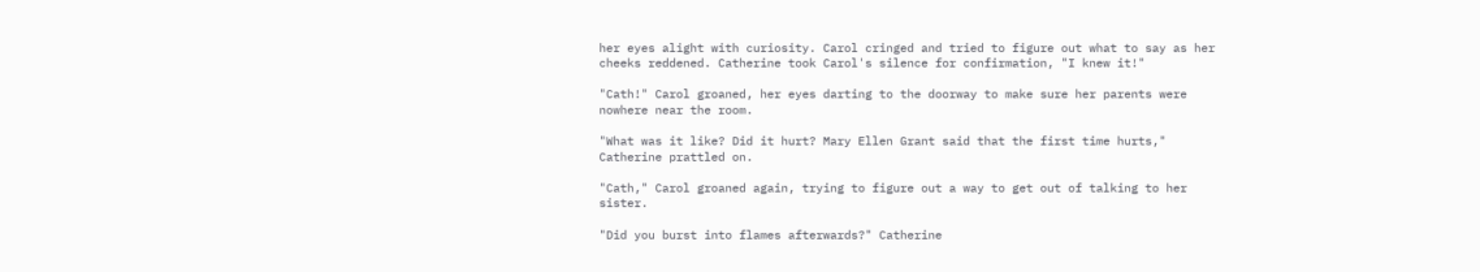her eyes alight with curiosity. Carol cringed and tried to figure out what to say as her cheeks reddened. Catherine took Carol's silence for confirmation, "I knew it!"

"Cath!" Carol groaned, her eyes darting to the doorway to make sure her parents were nowhere near the room.

"What was it like? Did it hurt? Mary Ellen Grant said that the first time hurts," Catherine prattled on.

"Cath," Carol groaned again, trying to figure out a way to get out of talking to her sister.

"Did you burst into flames afterwards?" Catherine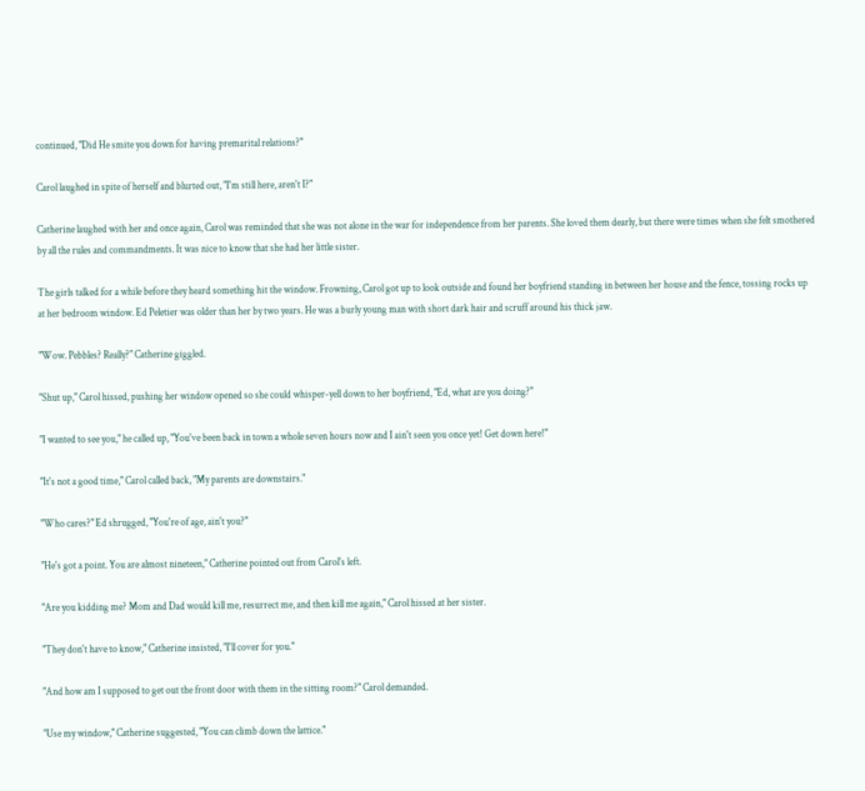continued, "Did He smite you down for having premarital relations?"

Carol laughed in spite of herself and blurted out, "I'm still here, aren't I?"

Catherine laughed with her and once again, Carol was reminded that she was not alone in the war for independence from her parents. She loved them dearly, but there were times when she felt smothered by all the rules and commandments. It was nice to know that she had her little sister.

The girls talked for a while before they heard something hit the window. Frowning, Carol got up to look outside and found her boyfriend standing in between her house and the fence, tossing rocks up at her bedroom window. Ed Peletier was older than her by two years. He was a burly young man with short dark hair and scruff around his thick jaw.

"Wow. Pebbles? Really?" Catherine giggled.

"Shut up," Carol hissed, pushing her window opened so she could whisper-yell down to her boyfriend, "Ed, what are you doing?"

"I wanted to see you," he called up, "You've been back in town a whole seven hours now and I ain't seen you once yet! Get down here!"

"It's not a good time," Carol called back, "My parents are downstairs."

"Who cares?" Ed shrugged, "You're of age, ain't you?"

"He's got a point. You are almost nineteen," Catherine pointed out from Carol's left.

"Are you kidding me? Mom and Dad would kill me, resurrect me, and then kill me again," Carol hissed at her sister.

"They don't have to know," Catherine insisted, "I'll cover for you."

"And how am I supposed to get out the front door with them in the sitting room?" Carol demanded.

"Use my window," Catherine suggested, "You can climb down the lattice."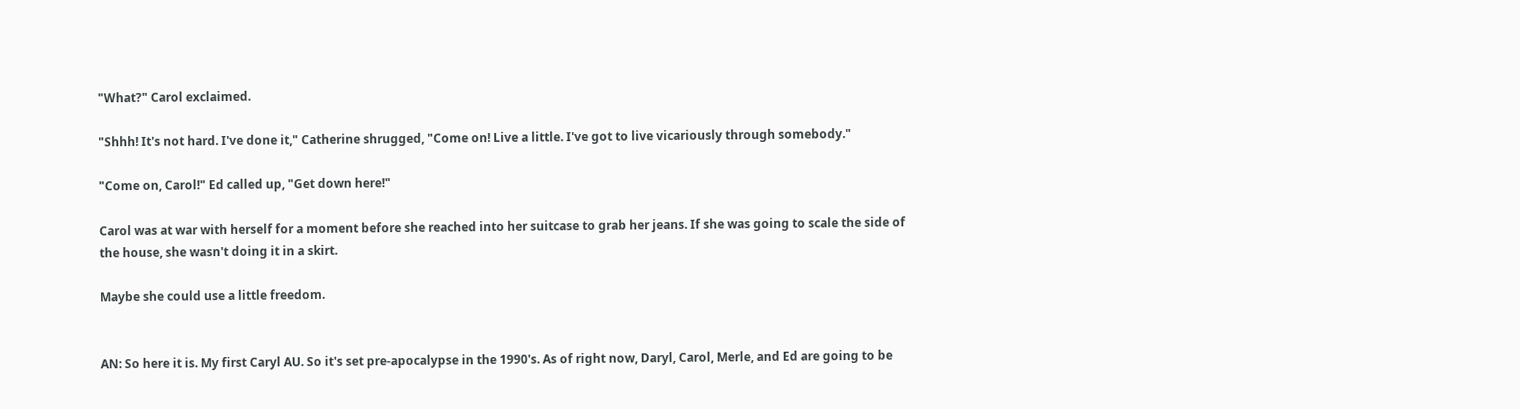"What?" Carol exclaimed.

"Shhh! It's not hard. I've done it," Catherine shrugged, "Come on! Live a little. I've got to live vicariously through somebody."

"Come on, Carol!" Ed called up, "Get down here!"

Carol was at war with herself for a moment before she reached into her suitcase to grab her jeans. If she was going to scale the side of the house, she wasn't doing it in a skirt.

Maybe she could use a little freedom.


AN: So here it is. My first Caryl AU. So it's set pre-apocalypse in the 1990's. As of right now, Daryl, Carol, Merle, and Ed are going to be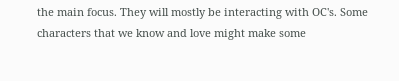the main focus. They will mostly be interacting with OC's. Some characters that we know and love might make some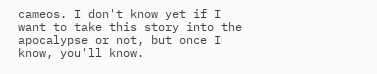cameos. I don't know yet if I want to take this story into the apocalypse or not, but once I know, you'll know.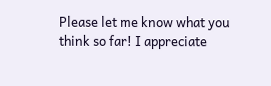Please let me know what you think so far! I appreciate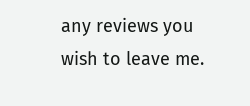any reviews you wish to leave me.